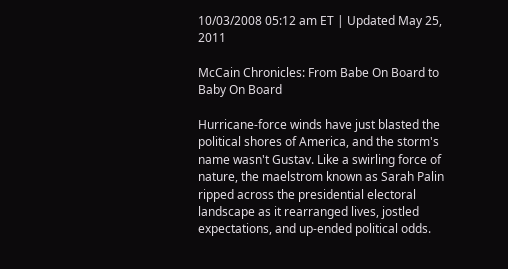10/03/2008 05:12 am ET | Updated May 25, 2011

McCain Chronicles: From Babe On Board to Baby On Board

Hurricane-force winds have just blasted the political shores of America, and the storm's name wasn't Gustav. Like a swirling force of nature, the maelstrom known as Sarah Palin ripped across the presidential electoral landscape as it rearranged lives, jostled expectations, and up-ended political odds.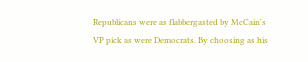Republicans were as flabbergasted by McCain's VP pick as were Democrats. By choosing as his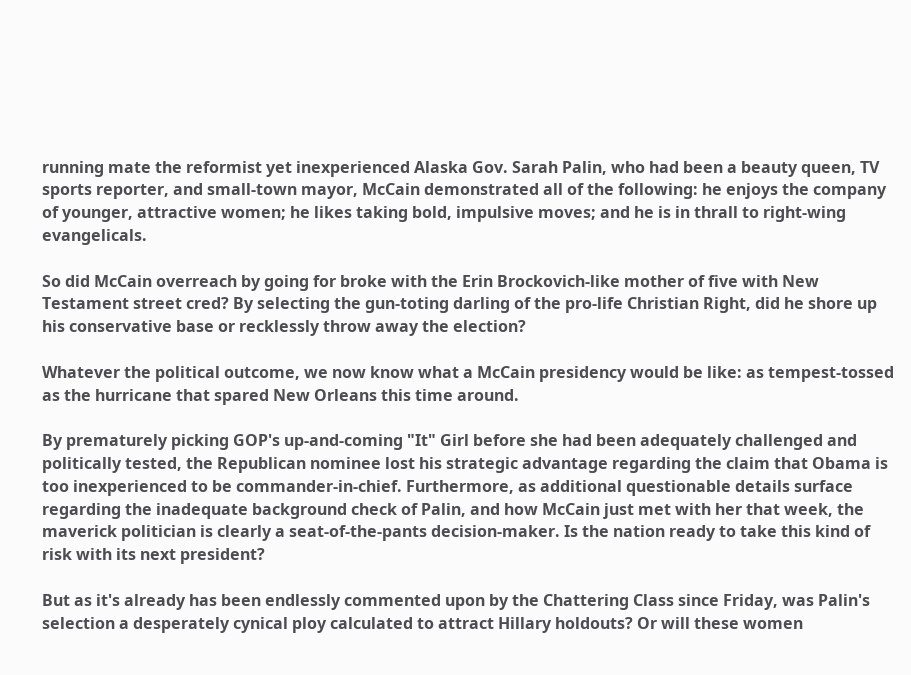running mate the reformist yet inexperienced Alaska Gov. Sarah Palin, who had been a beauty queen, TV sports reporter, and small-town mayor, McCain demonstrated all of the following: he enjoys the company of younger, attractive women; he likes taking bold, impulsive moves; and he is in thrall to right-wing evangelicals.

So did McCain overreach by going for broke with the Erin Brockovich-like mother of five with New Testament street cred? By selecting the gun-toting darling of the pro-life Christian Right, did he shore up his conservative base or recklessly throw away the election?

Whatever the political outcome, we now know what a McCain presidency would be like: as tempest-tossed as the hurricane that spared New Orleans this time around.

By prematurely picking GOP's up-and-coming "It" Girl before she had been adequately challenged and politically tested, the Republican nominee lost his strategic advantage regarding the claim that Obama is too inexperienced to be commander-in-chief. Furthermore, as additional questionable details surface regarding the inadequate background check of Palin, and how McCain just met with her that week, the maverick politician is clearly a seat-of-the-pants decision-maker. Is the nation ready to take this kind of risk with its next president?

But as it's already has been endlessly commented upon by the Chattering Class since Friday, was Palin's selection a desperately cynical ploy calculated to attract Hillary holdouts? Or will these women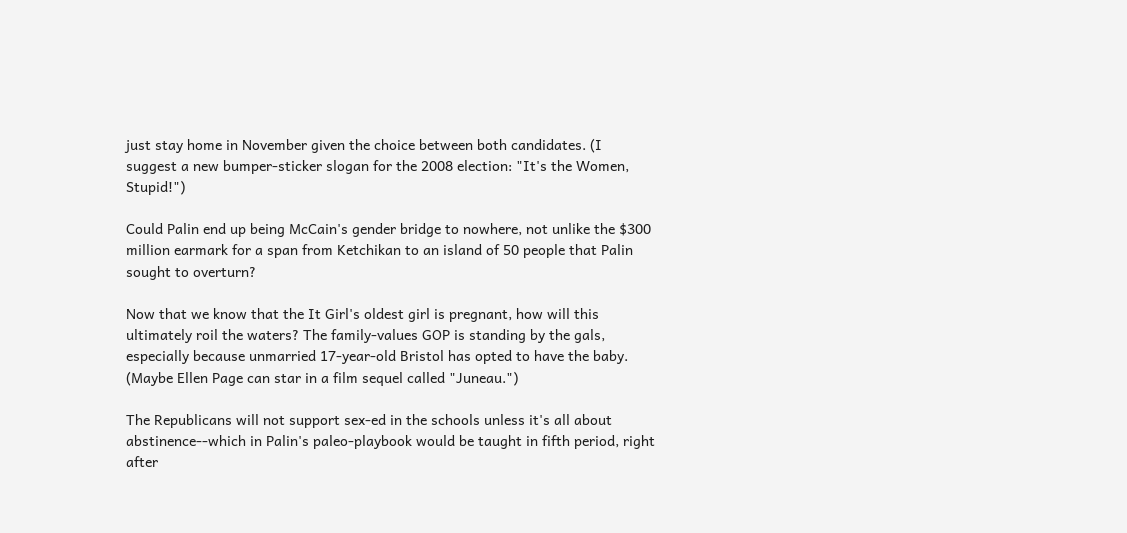just stay home in November given the choice between both candidates. (I suggest a new bumper-sticker slogan for the 2008 election: "It's the Women, Stupid!")

Could Palin end up being McCain's gender bridge to nowhere, not unlike the $300 million earmark for a span from Ketchikan to an island of 50 people that Palin sought to overturn?

Now that we know that the It Girl's oldest girl is pregnant, how will this ultimately roil the waters? The family-values GOP is standing by the gals, especially because unmarried 17-year-old Bristol has opted to have the baby. (Maybe Ellen Page can star in a film sequel called "Juneau.")

The Republicans will not support sex-ed in the schools unless it's all about abstinence--which in Palin's paleo-playbook would be taught in fifth period, right after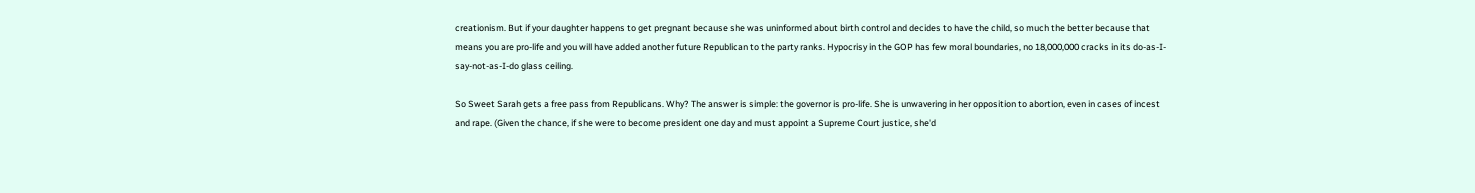creationism. But if your daughter happens to get pregnant because she was uninformed about birth control and decides to have the child, so much the better because that means you are pro-life and you will have added another future Republican to the party ranks. Hypocrisy in the GOP has few moral boundaries, no 18,000,000 cracks in its do-as-I-say-not-as-I-do glass ceiling.

So Sweet Sarah gets a free pass from Republicans. Why? The answer is simple: the governor is pro-life. She is unwavering in her opposition to abortion, even in cases of incest and rape. (Given the chance, if she were to become president one day and must appoint a Supreme Court justice, she'd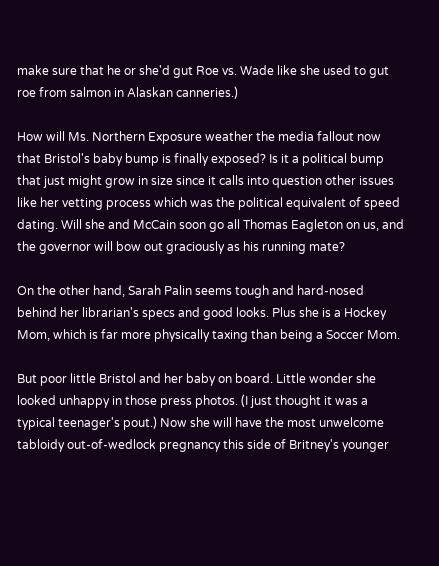make sure that he or she'd gut Roe vs. Wade like she used to gut roe from salmon in Alaskan canneries.)

How will Ms. Northern Exposure weather the media fallout now that Bristol's baby bump is finally exposed? Is it a political bump that just might grow in size since it calls into question other issues like her vetting process which was the political equivalent of speed dating. Will she and McCain soon go all Thomas Eagleton on us, and the governor will bow out graciously as his running mate?

On the other hand, Sarah Palin seems tough and hard-nosed behind her librarian's specs and good looks. Plus she is a Hockey Mom, which is far more physically taxing than being a Soccer Mom.

But poor little Bristol and her baby on board. Little wonder she looked unhappy in those press photos. (I just thought it was a typical teenager's pout.) Now she will have the most unwelcome tabloidy out-of-wedlock pregnancy this side of Britney's younger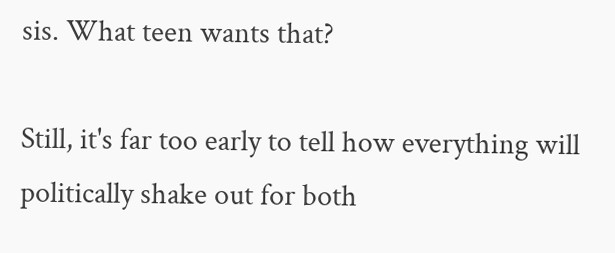sis. What teen wants that?

Still, it's far too early to tell how everything will politically shake out for both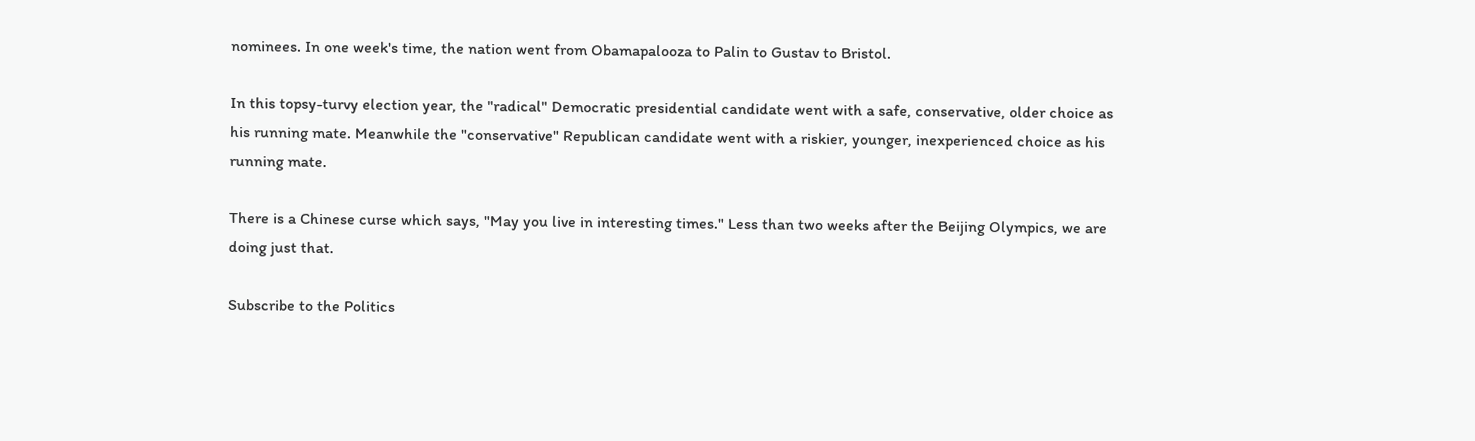nominees. In one week's time, the nation went from Obamapalooza to Palin to Gustav to Bristol.

In this topsy-turvy election year, the "radical" Democratic presidential candidate went with a safe, conservative, older choice as his running mate. Meanwhile the "conservative" Republican candidate went with a riskier, younger, inexperienced choice as his running mate.

There is a Chinese curse which says, "May you live in interesting times." Less than two weeks after the Beijing Olympics, we are doing just that.

Subscribe to the Politics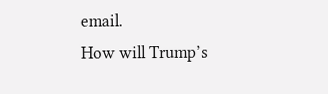email.
How will Trump’s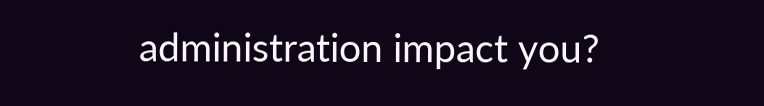administration impact you?